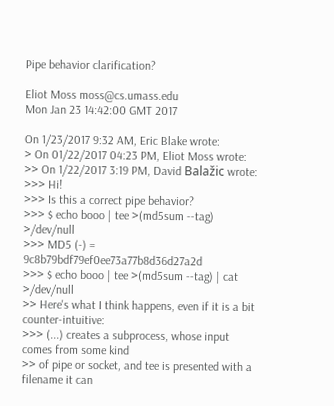Pipe behavior clarification?

Eliot Moss moss@cs.umass.edu
Mon Jan 23 14:42:00 GMT 2017

On 1/23/2017 9:32 AM, Eric Blake wrote:
> On 01/22/2017 04:23 PM, Eliot Moss wrote:
>> On 1/22/2017 3:19 PM, David Balažic wrote:
>>> Hi!
>>> Is this a correct pipe behavior?
>>> $ echo booo | tee >(md5sum --tag) >/dev/null
>>> MD5 (-) = 9c8b79bdf79ef0ee73a77b8d36d27a2d
>>> $ echo booo | tee >(md5sum --tag) | cat >/dev/null
>> Here's what I think happens, even if it is a bit counter-intuitive:
>>> (...) creates a subprocess, whose input comes from some kind
>> of pipe or socket, and tee is presented with a filename it can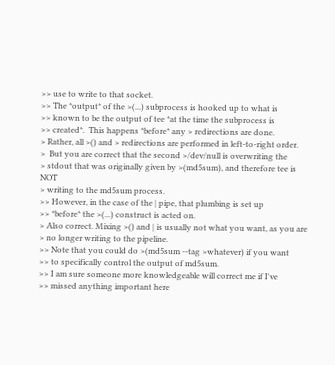>> use to write to that socket.
>> The *output* of the >(...) subprocess is hooked up to what is
>> known to be the output of tee *at the time the subprocess is
>> created*.  This happens *before* any > redirections are done.
> Rather, all >() and > redirections are performed in left-to-right order.
>  But you are correct that the second >/dev/null is overwriting the
> stdout that was originally given by >(md5sum), and therefore tee is NOT
> writing to the md5sum process.
>> However, in the case of the | pipe, that plumbing is set up
>> *before* the >(...) construct is acted on.
> Also correct. Mixing >() and | is usually not what you want, as you are
> no longer writing to the pipeline.
>> Note that you could do >(md5sum --tag >whatever) if you want
>> to specifically control the output of md5sum.
>> I am sure someone more knowledgeable will correct me if I've
>> missed anything important here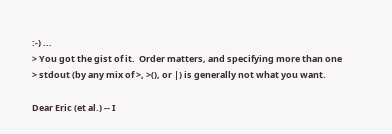:-) ...
> You got the gist of it.  Order matters, and specifying more than one
> stdout (by any mix of >, >(), or |) is generally not what you want.

Dear Eric (et al.) -- I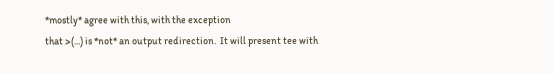*mostly* agree with this, with the exception
that >(...) is *not* an output redirection.  It will present tee with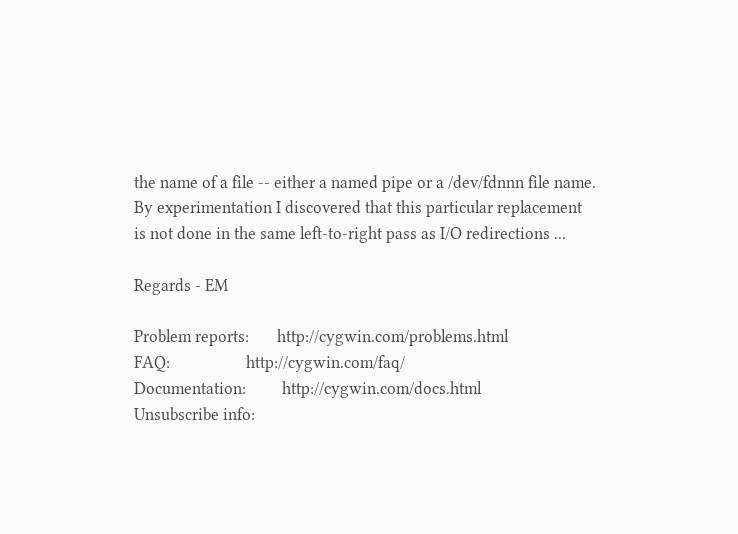the name of a file -- either a named pipe or a /dev/fdnnn file name.
By experimentation I discovered that this particular replacement
is not done in the same left-to-right pass as I/O redirections ...

Regards - EM

Problem reports:       http://cygwin.com/problems.html
FAQ:                   http://cygwin.com/faq/
Documentation:         http://cygwin.com/docs.html
Unsubscribe info: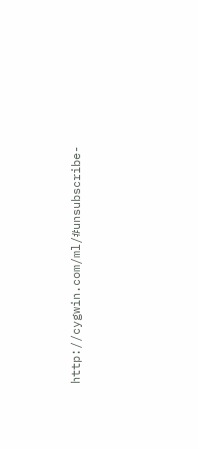http://cygwin.com/ml/#unsubscribe-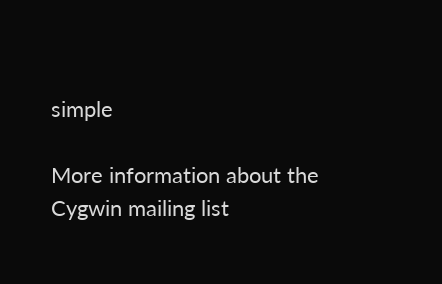simple

More information about the Cygwin mailing list